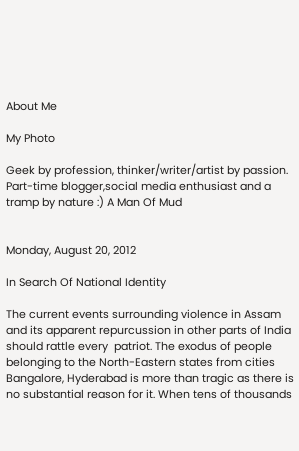About Me

My Photo

Geek by profession, thinker/writer/artist by passion. Part-time blogger,social media enthusiast and a tramp by nature :) A Man Of Mud


Monday, August 20, 2012

In Search Of National Identity

The current events surrounding violence in Assam and its apparent repurcussion in other parts of India should rattle every  patriot. The exodus of people belonging to the North-Eastern states from cities Bangalore, Hyderabad is more than tragic as there is no substantial reason for it. When tens of thousands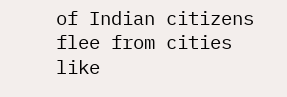of Indian citizens flee from cities like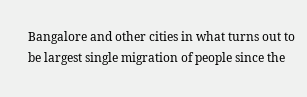Bangalore and other cities in what turns out to be largest single migration of people since the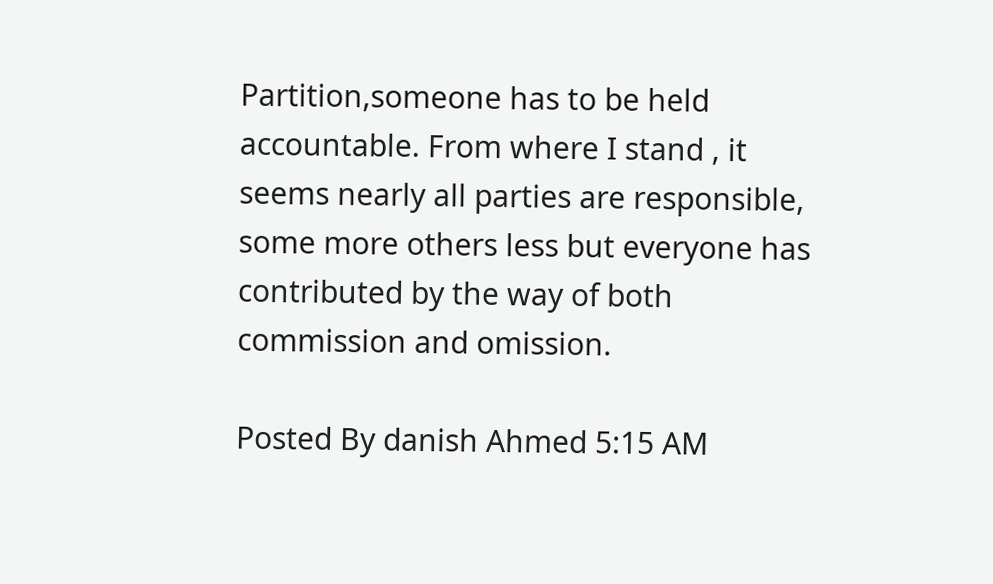Partition,someone has to be held accountable. From where I stand , it seems nearly all parties are responsible, some more others less but everyone has contributed by the way of both commission and omission.

Posted By danish Ahmed 5:15 AM